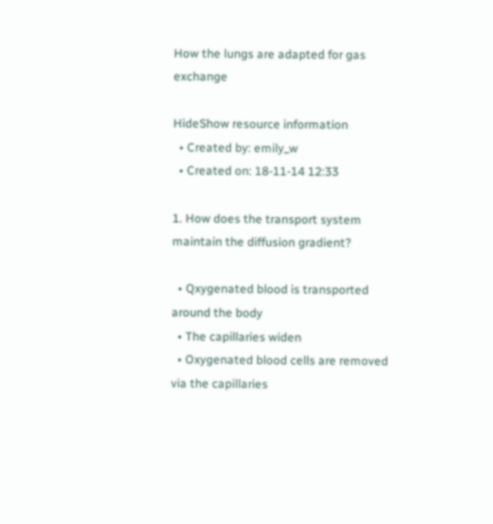How the lungs are adapted for gas exchange

HideShow resource information
  • Created by: emily_w
  • Created on: 18-11-14 12:33

1. How does the transport system maintain the diffusion gradient?

  • Qxygenated blood is transported around the body
  • The capillaries widen
  • Oxygenated blood cells are removed via the capillaries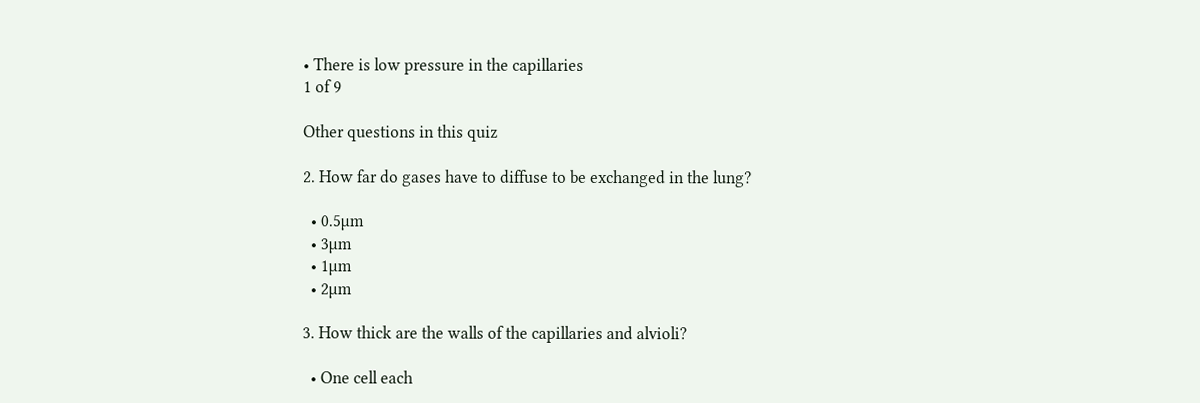• There is low pressure in the capillaries
1 of 9

Other questions in this quiz

2. How far do gases have to diffuse to be exchanged in the lung?

  • 0.5µm
  • 3µm
  • 1µm
  • 2µm

3. How thick are the walls of the capillaries and alvioli?

  • One cell each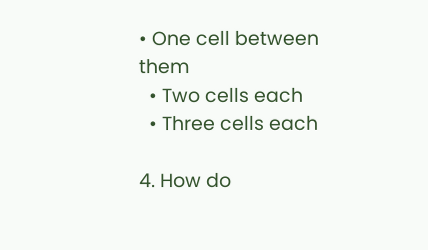• One cell between them
  • Two cells each
  • Three cells each

4. How do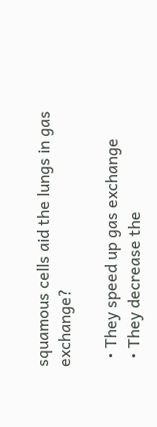squamous cells aid the lungs in gas exchange?

  • They speed up gas exchange
  • They decrease the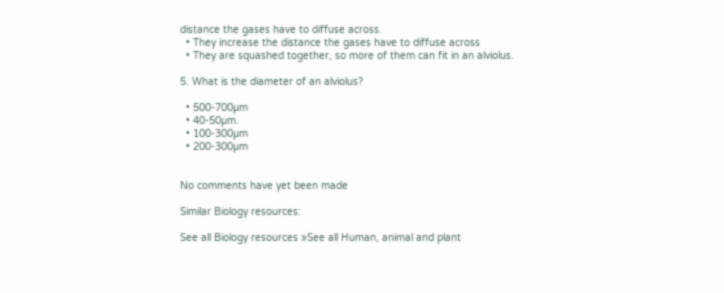distance the gases have to diffuse across.
  • They increase the distance the gases have to diffuse across
  • They are squashed together, so more of them can fit in an alviolus.

5. What is the diameter of an alviolus?

  • 500-700µm
  • 40-50µm.
  • 100-300µm
  • 200-300µm


No comments have yet been made

Similar Biology resources:

See all Biology resources »See all Human, animal and plant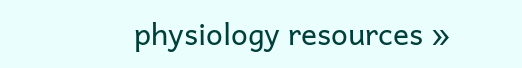physiology resources »